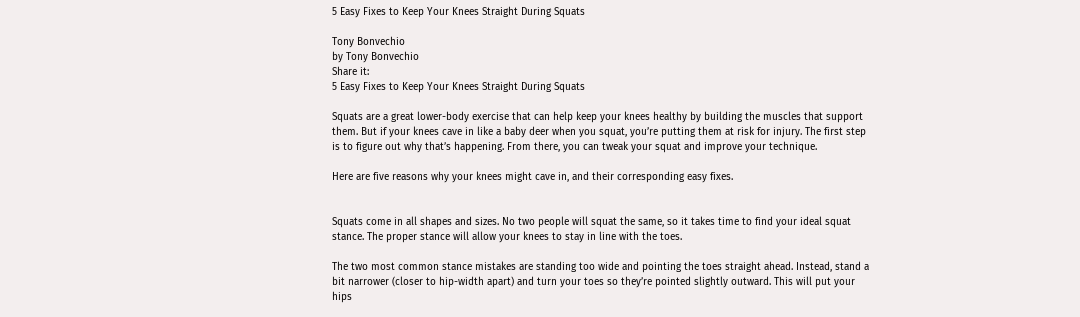5 Easy Fixes to Keep Your Knees Straight During Squats

Tony Bonvechio
by Tony Bonvechio
Share it:
5 Easy Fixes to Keep Your Knees Straight During Squats

Squats are a great lower-body exercise that can help keep your knees healthy by building the muscles that support them. But if your knees cave in like a baby deer when you squat, you’re putting them at risk for injury. The first step is to figure out why that’s happening. From there, you can tweak your squat and improve your technique.

Here are five reasons why your knees might cave in, and their corresponding easy fixes.


Squats come in all shapes and sizes. No two people will squat the same, so it takes time to find your ideal squat stance. The proper stance will allow your knees to stay in line with the toes.

The two most common stance mistakes are standing too wide and pointing the toes straight ahead. Instead, stand a bit narrower (closer to hip-width apart) and turn your toes so they’re pointed slightly outward. This will put your hips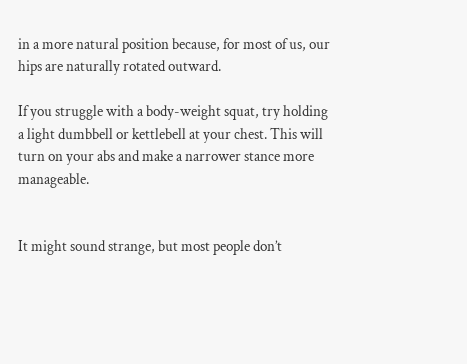in a more natural position because, for most of us, our hips are naturally rotated outward.

If you struggle with a body-weight squat, try holding a light dumbbell or kettlebell at your chest. This will turn on your abs and make a narrower stance more manageable.


It might sound strange, but most people don’t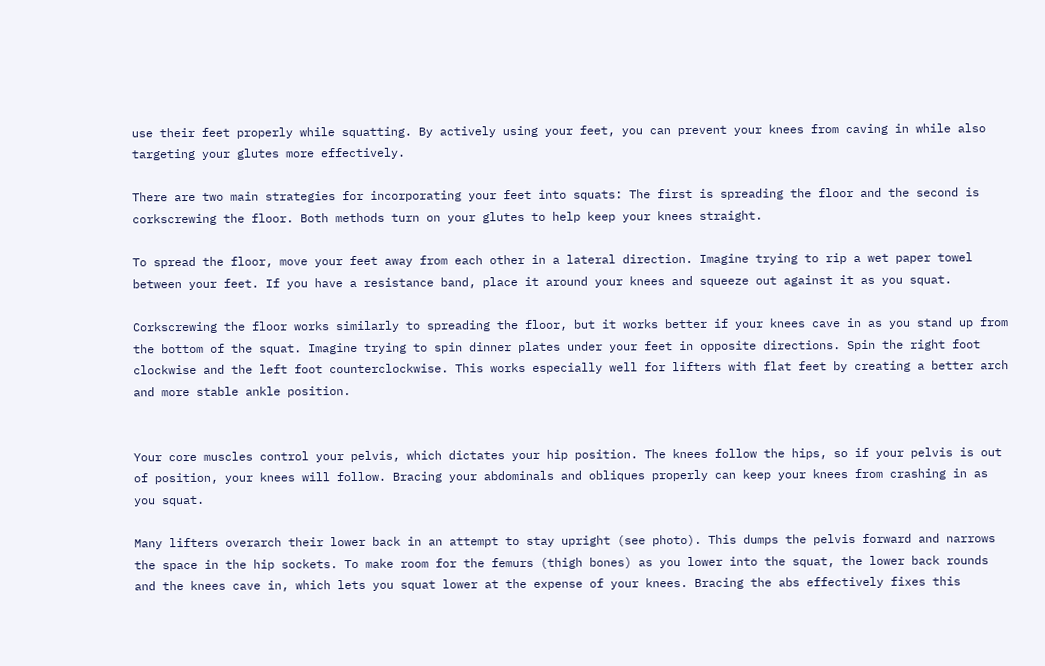use their feet properly while squatting. By actively using your feet, you can prevent your knees from caving in while also targeting your glutes more effectively.

There are two main strategies for incorporating your feet into squats: The first is spreading the floor and the second is corkscrewing the floor. Both methods turn on your glutes to help keep your knees straight.

To spread the floor, move your feet away from each other in a lateral direction. Imagine trying to rip a wet paper towel between your feet. If you have a resistance band, place it around your knees and squeeze out against it as you squat.

Corkscrewing the floor works similarly to spreading the floor, but it works better if your knees cave in as you stand up from the bottom of the squat. Imagine trying to spin dinner plates under your feet in opposite directions. Spin the right foot clockwise and the left foot counterclockwise. This works especially well for lifters with flat feet by creating a better arch and more stable ankle position.


Your core muscles control your pelvis, which dictates your hip position. The knees follow the hips, so if your pelvis is out of position, your knees will follow. Bracing your abdominals and obliques properly can keep your knees from crashing in as you squat.

Many lifters overarch their lower back in an attempt to stay upright (see photo). This dumps the pelvis forward and narrows the space in the hip sockets. To make room for the femurs (thigh bones) as you lower into the squat, the lower back rounds and the knees cave in, which lets you squat lower at the expense of your knees. Bracing the abs effectively fixes this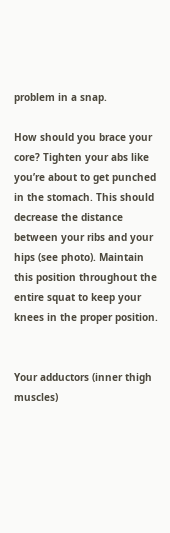problem in a snap.

How should you brace your core? Tighten your abs like you’re about to get punched in the stomach. This should decrease the distance between your ribs and your hips (see photo). Maintain this position throughout the entire squat to keep your knees in the proper position.


Your adductors (inner thigh muscles)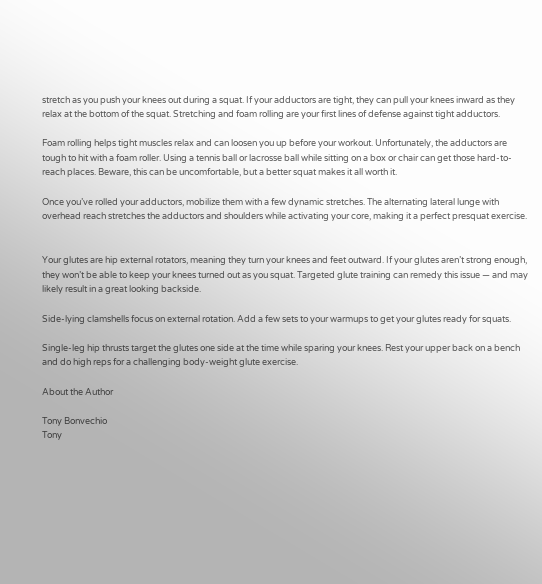stretch as you push your knees out during a squat. If your adductors are tight, they can pull your knees inward as they relax at the bottom of the squat. Stretching and foam rolling are your first lines of defense against tight adductors.

Foam rolling helps tight muscles relax and can loosen you up before your workout. Unfortunately, the adductors are tough to hit with a foam roller. Using a tennis ball or lacrosse ball while sitting on a box or chair can get those hard-to-reach places. Beware, this can be uncomfortable, but a better squat makes it all worth it.

Once you’ve rolled your adductors, mobilize them with a few dynamic stretches. The alternating lateral lunge with overhead reach stretches the adductors and shoulders while activating your core, making it a perfect presquat exercise.


Your glutes are hip external rotators, meaning they turn your knees and feet outward. If your glutes aren’t strong enough, they won’t be able to keep your knees turned out as you squat. Targeted glute training can remedy this issue — and may likely result in a great looking backside.

Side-lying clamshells focus on external rotation. Add a few sets to your warmups to get your glutes ready for squats.

Single-leg hip thrusts target the glutes one side at the time while sparing your knees. Rest your upper back on a bench and do high reps for a challenging body-weight glute exercise.

About the Author

Tony Bonvechio
Tony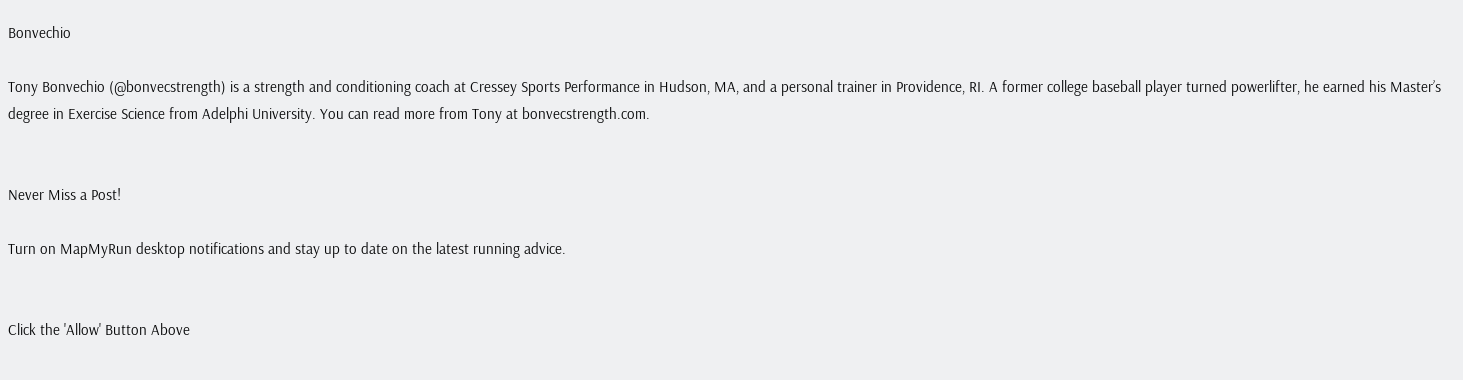Bonvechio

Tony Bonvechio (@bonvecstrength) is a strength and conditioning coach at Cressey Sports Performance in Hudson, MA, and a personal trainer in Providence, RI. A former college baseball player turned powerlifter, he earned his Master’s degree in Exercise Science from Adelphi University. You can read more from Tony at bonvecstrength.com.


Never Miss a Post!

Turn on MapMyRun desktop notifications and stay up to date on the latest running advice.


Click the 'Allow' Button Above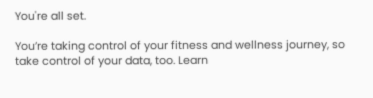You're all set.

You’re taking control of your fitness and wellness journey, so take control of your data, too. Learn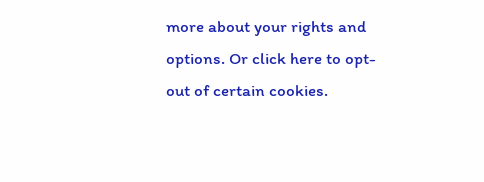more about your rights and options. Or click here to opt-out of certain cookies.